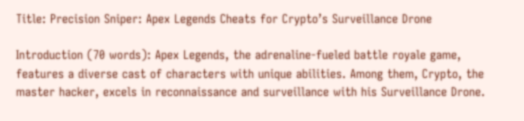Title: Precision Sniper: Apex Legends Cheats for Crypto’s Surveillance Drone

Introduction (70 words): Apex Legends, the adrenaline-fueled battle royale game, features a diverse cast of characters with unique abilities. Among them, Crypto, the master hacker, excels in reconnaissance and surveillance with his Surveillance Drone.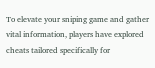To elevate your sniping game and gather vital information, players have explored cheats tailored specifically for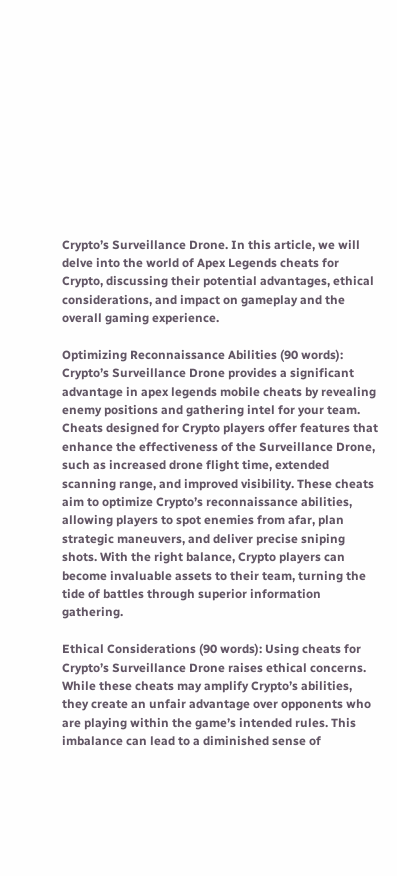Crypto’s Surveillance Drone. In this article, we will delve into the world of Apex Legends cheats for Crypto, discussing their potential advantages, ethical considerations, and impact on gameplay and the overall gaming experience.

Optimizing Reconnaissance Abilities (90 words): Crypto’s Surveillance Drone provides a significant advantage in apex legends mobile cheats by revealing enemy positions and gathering intel for your team. Cheats designed for Crypto players offer features that enhance the effectiveness of the Surveillance Drone, such as increased drone flight time, extended scanning range, and improved visibility. These cheats aim to optimize Crypto’s reconnaissance abilities, allowing players to spot enemies from afar, plan strategic maneuvers, and deliver precise sniping shots. With the right balance, Crypto players can become invaluable assets to their team, turning the tide of battles through superior information gathering.

Ethical Considerations (90 words): Using cheats for Crypto’s Surveillance Drone raises ethical concerns. While these cheats may amplify Crypto’s abilities, they create an unfair advantage over opponents who are playing within the game’s intended rules. This imbalance can lead to a diminished sense of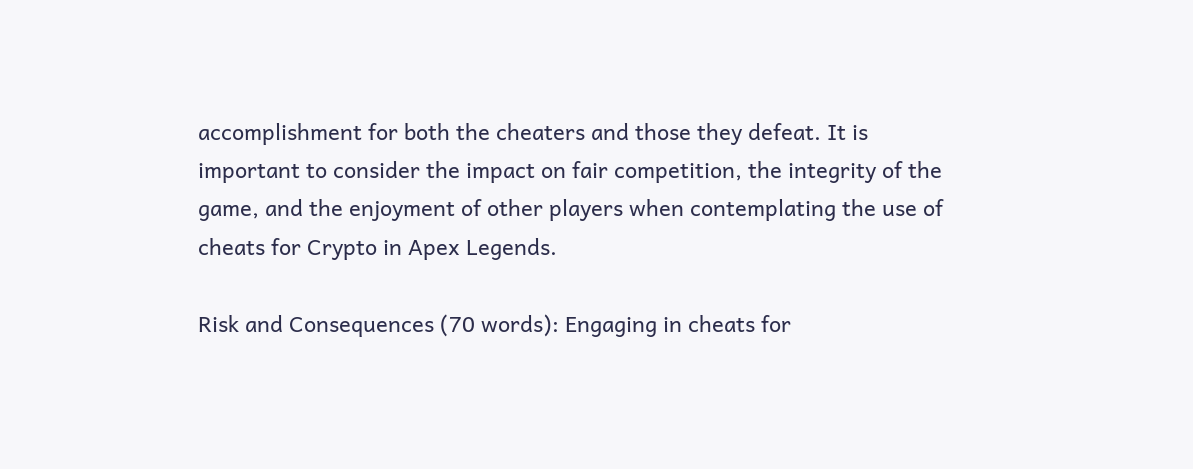accomplishment for both the cheaters and those they defeat. It is important to consider the impact on fair competition, the integrity of the game, and the enjoyment of other players when contemplating the use of cheats for Crypto in Apex Legends.

Risk and Consequences (70 words): Engaging in cheats for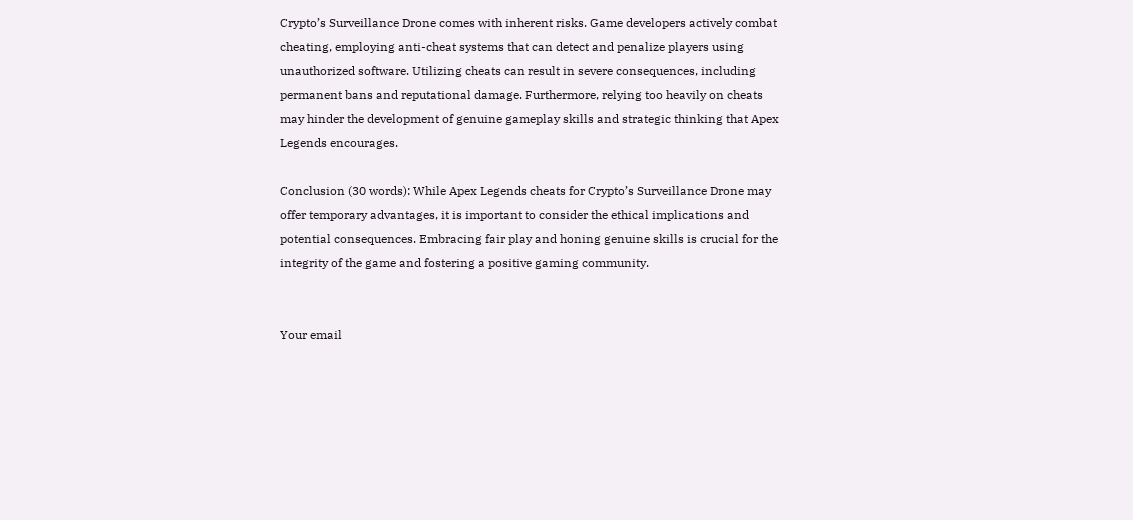Crypto’s Surveillance Drone comes with inherent risks. Game developers actively combat cheating, employing anti-cheat systems that can detect and penalize players using unauthorized software. Utilizing cheats can result in severe consequences, including permanent bans and reputational damage. Furthermore, relying too heavily on cheats may hinder the development of genuine gameplay skills and strategic thinking that Apex Legends encourages.

Conclusion (30 words): While Apex Legends cheats for Crypto’s Surveillance Drone may offer temporary advantages, it is important to consider the ethical implications and potential consequences. Embracing fair play and honing genuine skills is crucial for the integrity of the game and fostering a positive gaming community.


Your email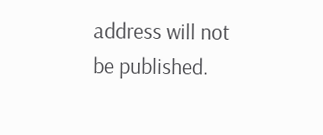address will not be published.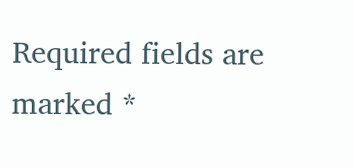Required fields are marked *